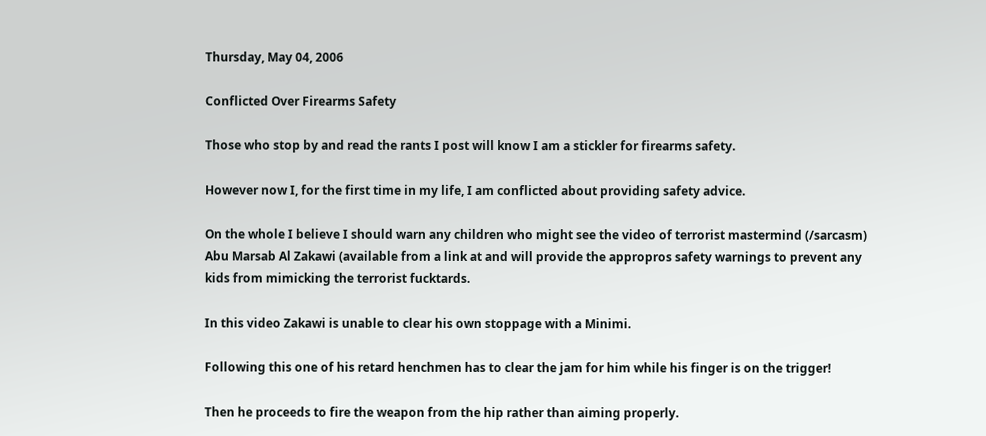Thursday, May 04, 2006

Conflicted Over Firearms Safety

Those who stop by and read the rants I post will know I am a stickler for firearms safety.

However now I, for the first time in my life, I am conflicted about providing safety advice.

On the whole I believe I should warn any children who might see the video of terrorist mastermind (/sarcasm) Abu Marsab Al Zakawi (available from a link at and will provide the appropros safety warnings to prevent any kids from mimicking the terrorist fucktards.

In this video Zakawi is unable to clear his own stoppage with a Minimi.

Following this one of his retard henchmen has to clear the jam for him while his finger is on the trigger!

Then he proceeds to fire the weapon from the hip rather than aiming properly.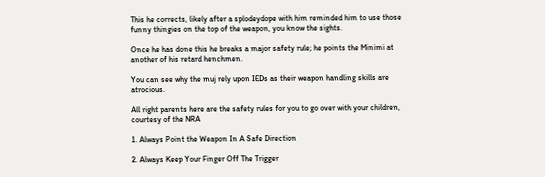This he corrects, likely after a splodeydope with him reminded him to use those funny thingies on the top of the weapon, you know the sights.

Once he has done this he breaks a major safety rule; he points the Minimi at another of his retard henchmen.

You can see why the muj rely upon IEDs as their weapon handling skills are atrocious.

All right parents here are the safety rules for you to go over with your children, courtesy of the NRA

1. Always Point the Weapon In A Safe Direction

2. Always Keep Your Finger Off The Trigger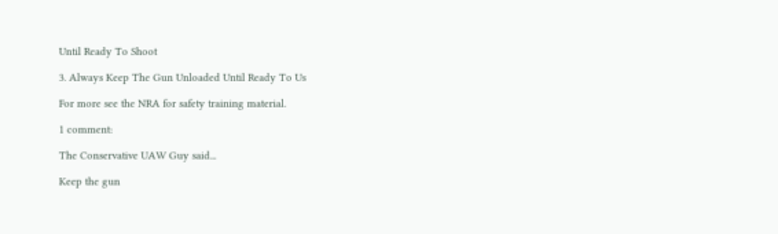Until Ready To Shoot

3. Always Keep The Gun Unloaded Until Ready To Us

For more see the NRA for safety training material.

1 comment:

The Conservative UAW Guy said...

Keep the gun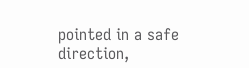pointed in a safe direction,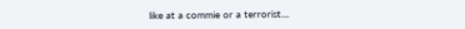like at a commie or a terrorist....